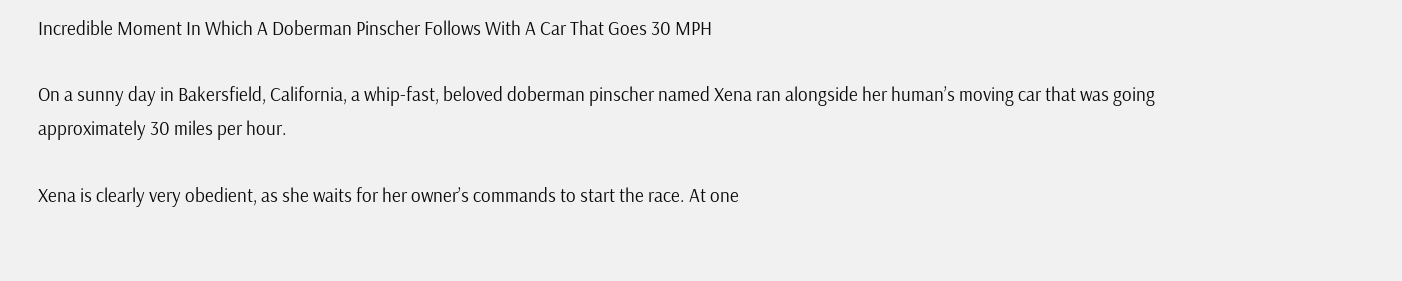Incredible Moment In Which A Doberman Pinscher Follows With A Car That Goes 30 MPH

On a sunny day in Bakersfield, California, a whip-fast, beloved doberman pinscher named Xena ran alongside her human’s moving car that was going approximately 30 miles per hour.

Xena is clearly very obedient, as she waits for her owner’s commands to start the race. At one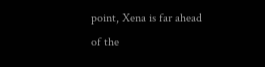point, Xena is far ahead of the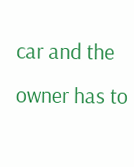car and the owner has to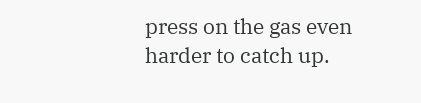press on the gas even harder to catch up.